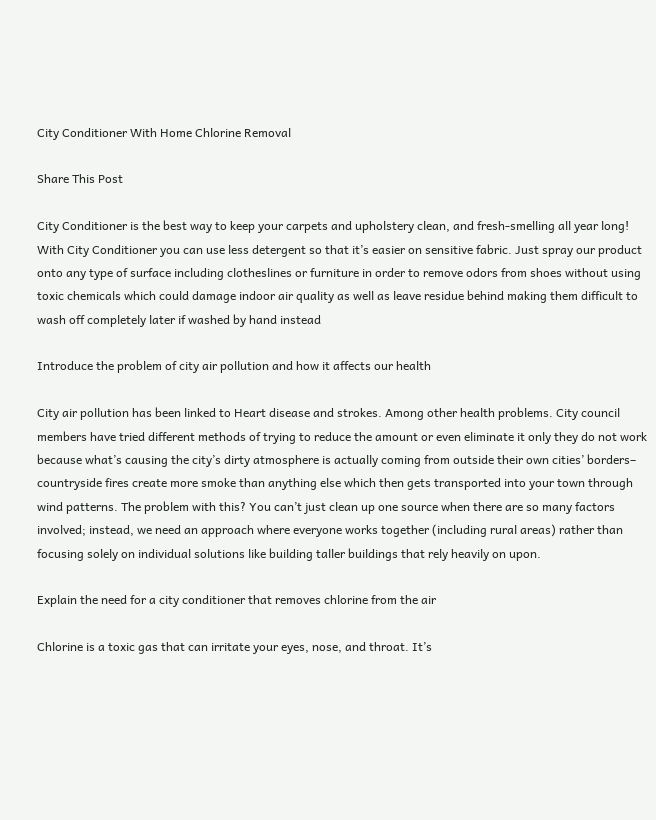City Conditioner With Home Chlorine Removal

Share This Post

City Conditioner is the best way to keep your carpets and upholstery clean, and fresh-smelling all year long! With City Conditioner you can use less detergent so that it’s easier on sensitive fabric. Just spray our product onto any type of surface including clotheslines or furniture in order to remove odors from shoes without using toxic chemicals which could damage indoor air quality as well as leave residue behind making them difficult to wash off completely later if washed by hand instead

Introduce the problem of city air pollution and how it affects our health

City air pollution has been linked to Heart disease and strokes. Among other health problems. City council members have tried different methods of trying to reduce the amount or even eliminate it only they do not work because what’s causing the city’s dirty atmosphere is actually coming from outside their own cities’ borders– countryside fires create more smoke than anything else which then gets transported into your town through wind patterns. The problem with this? You can’t just clean up one source when there are so many factors involved; instead, we need an approach where everyone works together (including rural areas) rather than focusing solely on individual solutions like building taller buildings that rely heavily on upon.

Explain the need for a city conditioner that removes chlorine from the air

Chlorine is a toxic gas that can irritate your eyes, nose, and throat. It’s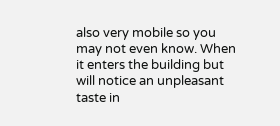also very mobile so you may not even know. When it enters the building but will notice an unpleasant taste in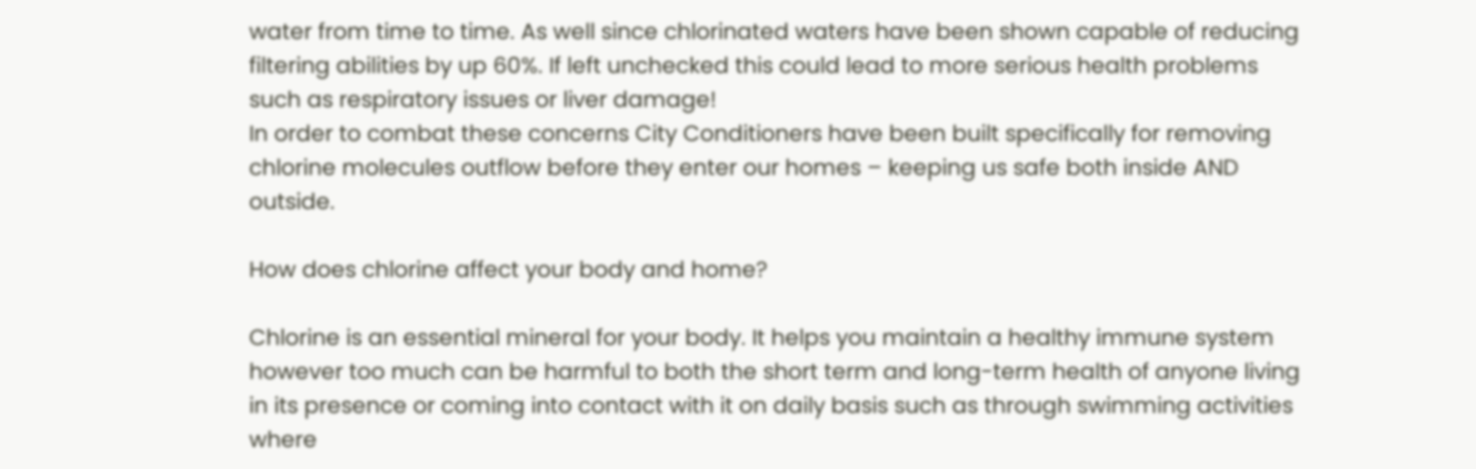water from time to time. As well since chlorinated waters have been shown capable of reducing filtering abilities by up 60%. If left unchecked this could lead to more serious health problems such as respiratory issues or liver damage!
In order to combat these concerns City Conditioners have been built specifically for removing chlorine molecules outflow before they enter our homes – keeping us safe both inside AND outside.

How does chlorine affect your body and home?

Chlorine is an essential mineral for your body. It helps you maintain a healthy immune system however too much can be harmful to both the short term and long-term health of anyone living in its presence or coming into contact with it on daily basis such as through swimming activities where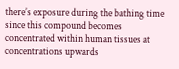there’s exposure during the bathing time since this compound becomes concentrated within human tissues at concentrations upwards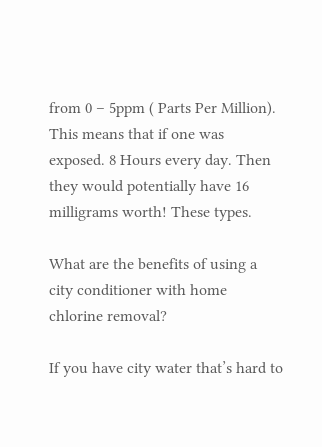from 0 – 5ppm ( Parts Per Million). This means that if one was exposed. 8 Hours every day. Then they would potentially have 16 milligrams worth! These types.

What are the benefits of using a city conditioner with home chlorine removal?

If you have city water that’s hard to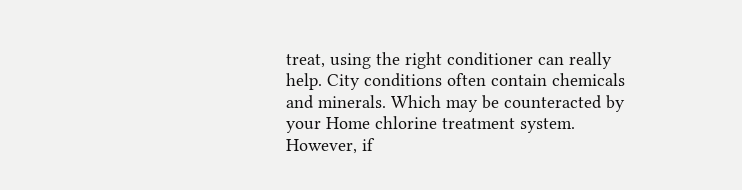treat, using the right conditioner can really help. City conditions often contain chemicals and minerals. Which may be counteracted by your Home chlorine treatment system. However, if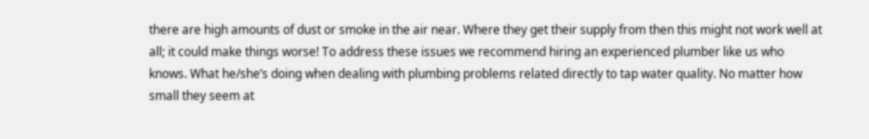there are high amounts of dust or smoke in the air near. Where they get their supply from then this might not work well at all; it could make things worse! To address these issues we recommend hiring an experienced plumber like us who knows. What he/she’s doing when dealing with plumbing problems related directly to tap water quality. No matter how small they seem at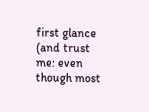first glance (and trust me: even though most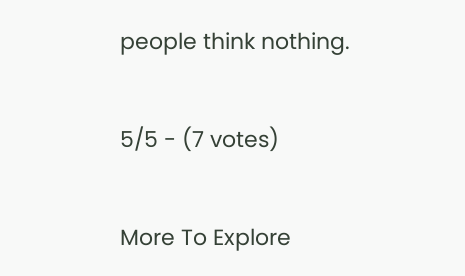people think nothing.

5/5 - (7 votes)

More To Explore